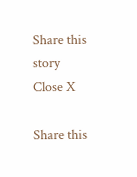Share this story
Close X

Share this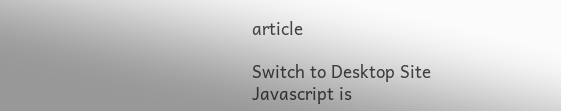article

Switch to Desktop Site
Javascript is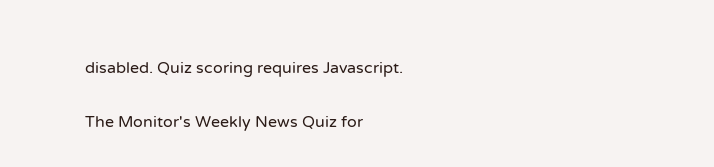disabled. Quiz scoring requires Javascript.

The Monitor's Weekly News Quiz for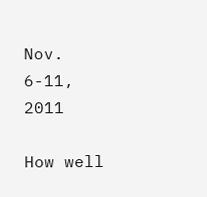Nov. 6-11, 2011

How well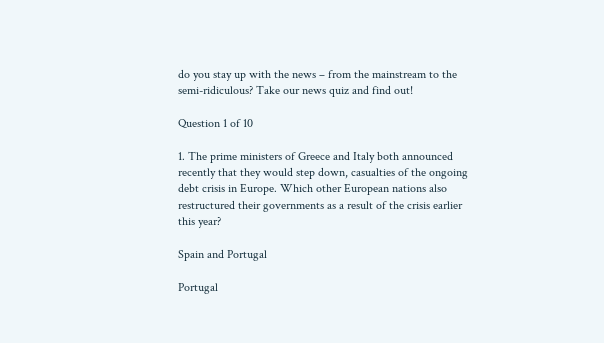do you stay up with the news – from the mainstream to the semi-ridiculous? Take our news quiz and find out!

Question 1 of 10

1. The prime ministers of Greece and Italy both announced recently that they would step down, casualties of the ongoing debt crisis in Europe. Which other European nations also restructured their governments as a result of the crisis earlier this year?

Spain and Portugal

Portugal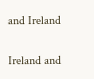and Ireland

Ireland and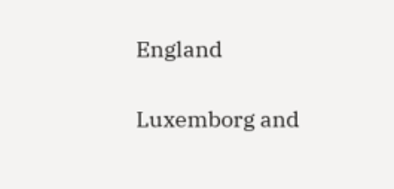England

Luxemborg and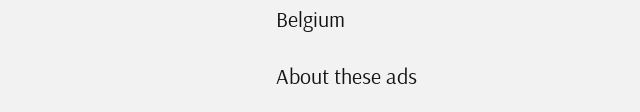Belgium

About these ads